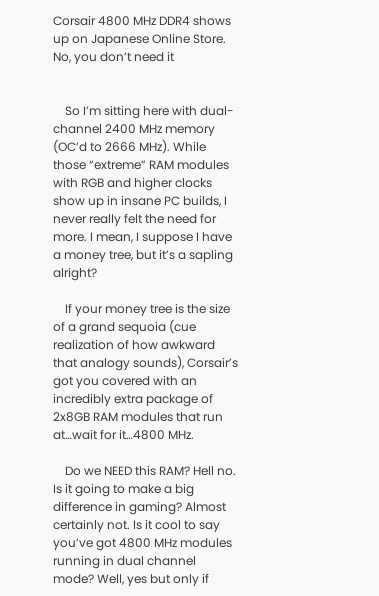Corsair 4800 MHz DDR4 shows up on Japanese Online Store. No, you don’t need it


    So I’m sitting here with dual-channel 2400 MHz memory (OC’d to 2666 MHz). While those “extreme” RAM modules with RGB and higher clocks show up in insane PC builds, I never really felt the need for more. I mean, I suppose I have a money tree, but it’s a sapling alright?

    If your money tree is the size of a grand sequoia (cue realization of how awkward that analogy sounds), Corsair’s got you covered with an incredibly extra package of 2x8GB RAM modules that run at…wait for it…4800 MHz.

    Do we NEED this RAM? Hell no. Is it going to make a big difference in gaming? Almost certainly not. Is it cool to say you’ve got 4800 MHz modules running in dual channel mode? Well, yes but only if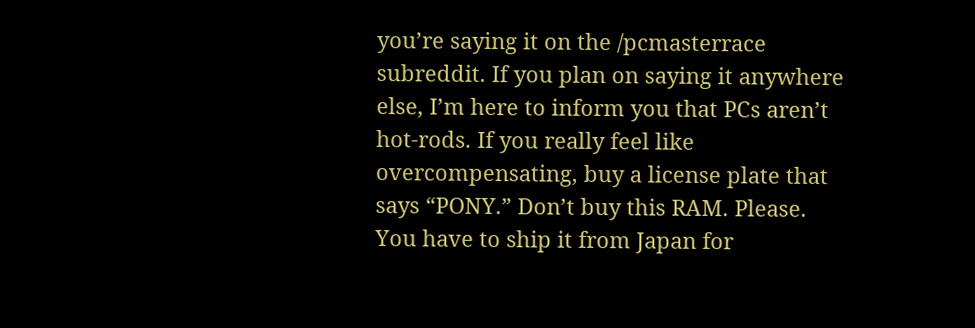you’re saying it on the /pcmasterrace subreddit. If you plan on saying it anywhere else, I’m here to inform you that PCs aren’t hot-rods. If you really feel like overcompensating, buy a license plate that says “PONY.” Don’t buy this RAM. Please. You have to ship it from Japan for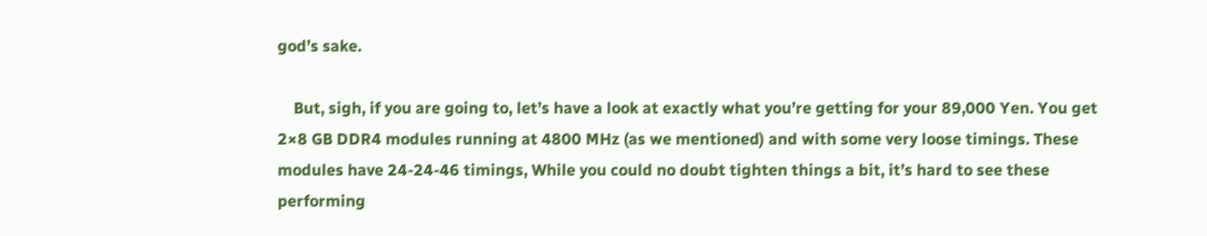god’s sake.

    But, sigh, if you are going to, let’s have a look at exactly what you’re getting for your 89,000 Yen. You get 2×8 GB DDR4 modules running at 4800 MHz (as we mentioned) and with some very loose timings. These modules have 24-24-46 timings, While you could no doubt tighten things a bit, it’s hard to see these performing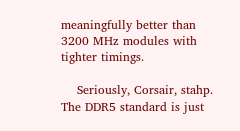meaningfully better than 3200 MHz modules with tighter timings.

    Seriously, Corsair, stahp. The DDR5 standard is just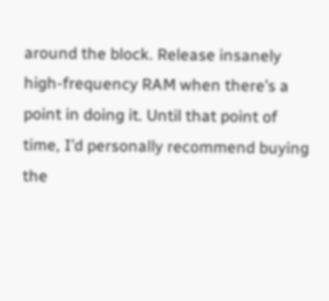around the block. Release insanely high-frequency RAM when there’s a point in doing it. Until that point of time, I’d personally recommend buying the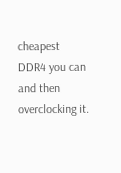cheapest DDR4 you can and then overclocking it.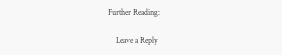Further Reading:

    Leave a Reply